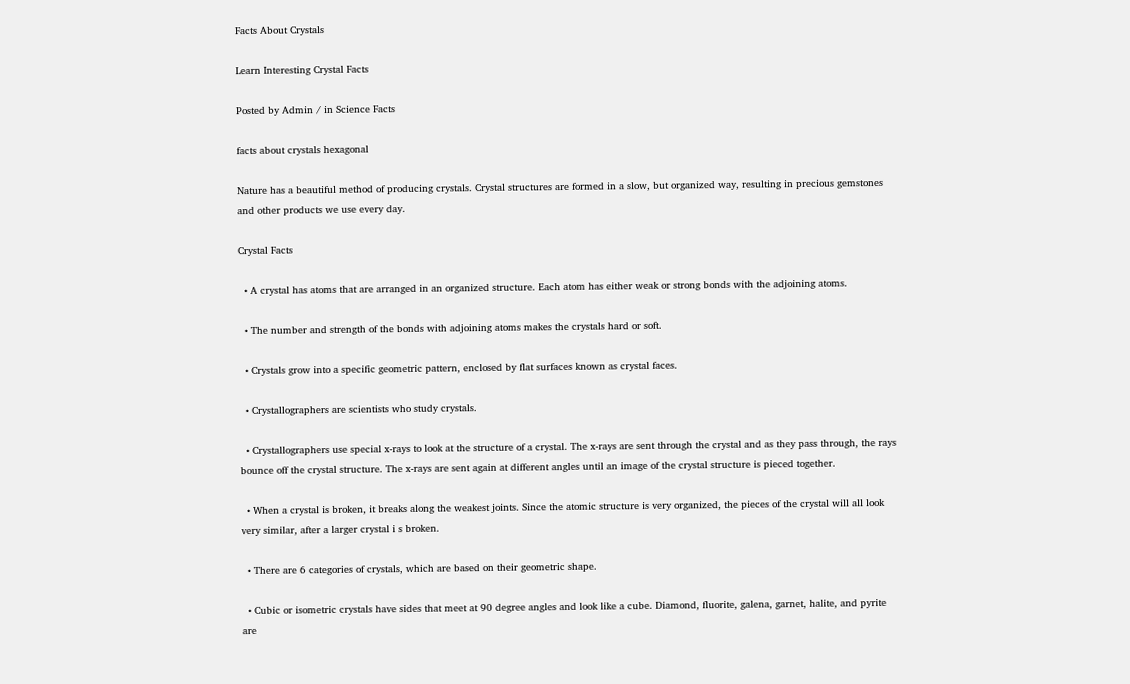Facts About Crystals

Learn Interesting Crystal Facts

Posted by Admin / in Science Facts

facts about crystals hexagonal

Nature has a beautiful method of producing crystals. Crystal structures are formed in a slow, but organized way, resulting in precious gemstones and other products we use every day.

Crystal Facts

  • A crystal has atoms that are arranged in an organized structure. Each atom has either weak or strong bonds with the adjoining atoms.

  • The number and strength of the bonds with adjoining atoms makes the crystals hard or soft.

  • Crystals grow into a specific geometric pattern, enclosed by flat surfaces known as crystal faces.

  • Crystallographers are scientists who study crystals.

  • Crystallographers use special x-rays to look at the structure of a crystal. The x-rays are sent through the crystal and as they pass through, the rays bounce off the crystal structure. The x-rays are sent again at different angles until an image of the crystal structure is pieced together.

  • When a crystal is broken, it breaks along the weakest joints. Since the atomic structure is very organized, the pieces of the crystal will all look very similar, after a larger crystal i s broken.

  • There are 6 categories of crystals, which are based on their geometric shape.

  • Cubic or isometric crystals have sides that meet at 90 degree angles and look like a cube. Diamond, fluorite, galena, garnet, halite, and pyrite are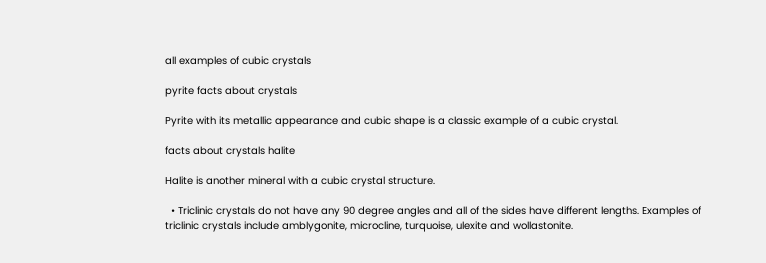all examples of cubic crystals

pyrite facts about crystals

Pyrite with its metallic appearance and cubic shape is a classic example of a cubic crystal.

facts about crystals halite

Halite is another mineral with a cubic crystal structure.

  • Triclinic crystals do not have any 90 degree angles and all of the sides have different lengths. Examples of triclinic crystals include amblygonite, microcline, turquoise, ulexite and wollastonite.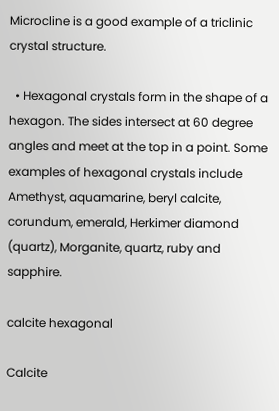Microcline is a good example of a triclinic crystal structure.

  • Hexagonal crystals form in the shape of a hexagon. The sides intersect at 60 degree angles and meet at the top in a point. Some examples of hexagonal crystals include Amethyst, aquamarine, beryl calcite, corundum, emerald, Herkimer diamond (quartz), Morganite, quartz, ruby and sapphire.

calcite hexagonal

Calcite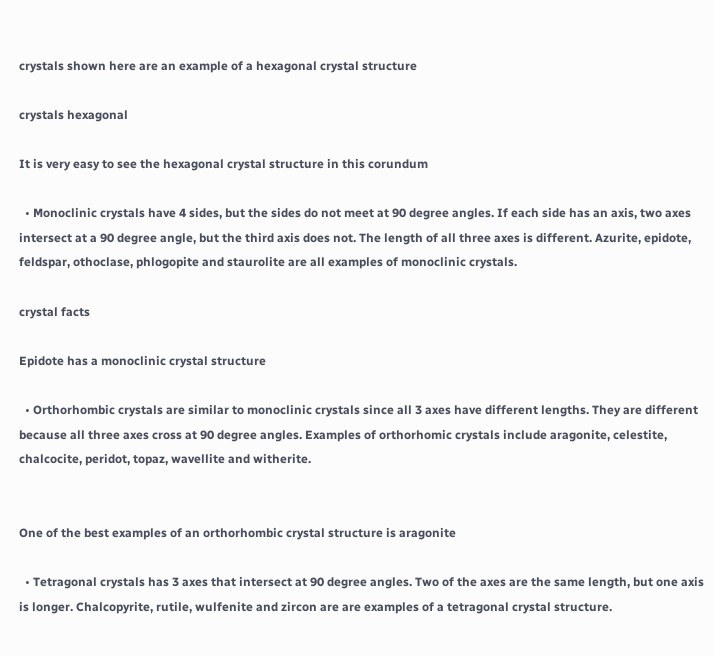crystals shown here are an example of a hexagonal crystal structure

crystals hexagonal

It is very easy to see the hexagonal crystal structure in this corundum

  • Monoclinic crystals have 4 sides, but the sides do not meet at 90 degree angles. If each side has an axis, two axes intersect at a 90 degree angle, but the third axis does not. The length of all three axes is different. Azurite, epidote, feldspar, othoclase, phlogopite and staurolite are all examples of monoclinic crystals.

crystal facts

Epidote has a monoclinic crystal structure

  • Orthorhombic crystals are similar to monoclinic crystals since all 3 axes have different lengths. They are different because all three axes cross at 90 degree angles. Examples of orthorhomic crystals include aragonite, celestite, chalcocite, peridot, topaz, wavellite and witherite.


One of the best examples of an orthorhombic crystal structure is aragonite

  • Tetragonal crystals has 3 axes that intersect at 90 degree angles. Two of the axes are the same length, but one axis is longer. Chalcopyrite, rutile, wulfenite and zircon are are examples of a tetragonal crystal structure.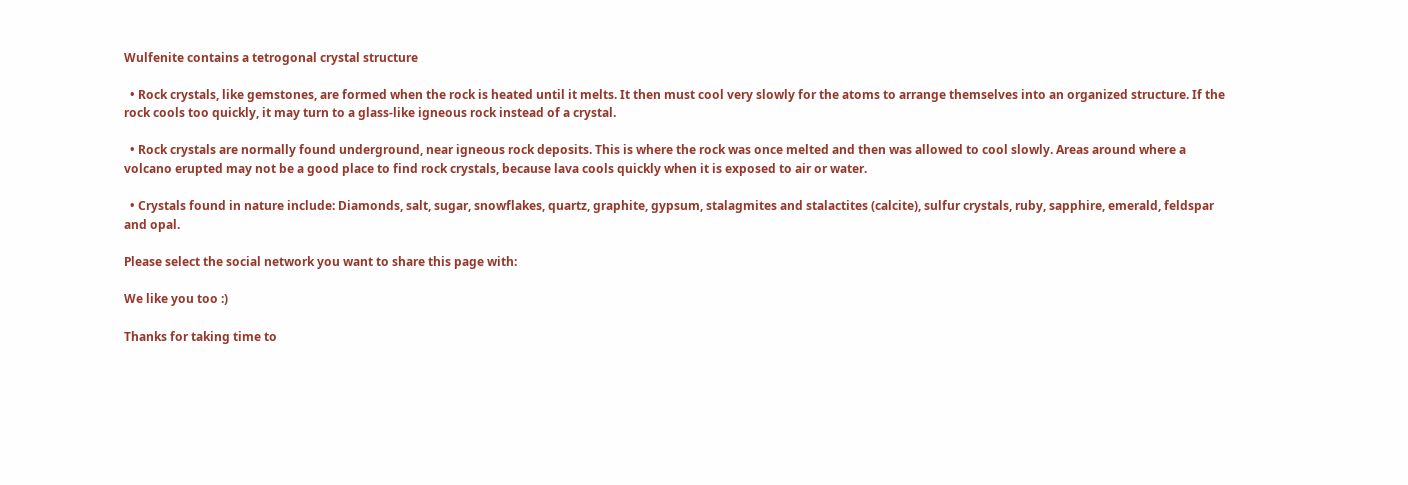Wulfenite contains a tetrogonal crystal structure

  • Rock crystals, like gemstones, are formed when the rock is heated until it melts. It then must cool very slowly for the atoms to arrange themselves into an organized structure. If the rock cools too quickly, it may turn to a glass-like igneous rock instead of a crystal.

  • Rock crystals are normally found underground, near igneous rock deposits. This is where the rock was once melted and then was allowed to cool slowly. Areas around where a volcano erupted may not be a good place to find rock crystals, because lava cools quickly when it is exposed to air or water.

  • Crystals found in nature include: Diamonds, salt, sugar, snowflakes, quartz, graphite, gypsum, stalagmites and stalactites (calcite), sulfur crystals, ruby, sapphire, emerald, feldspar and opal.

Please select the social network you want to share this page with:

We like you too :)

Thanks for taking time to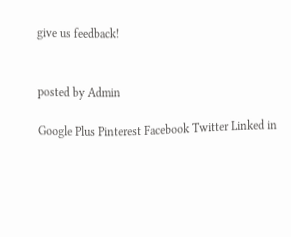give us feedback!


posted by Admin

Google Plus Pinterest Facebook Twitter Linked in